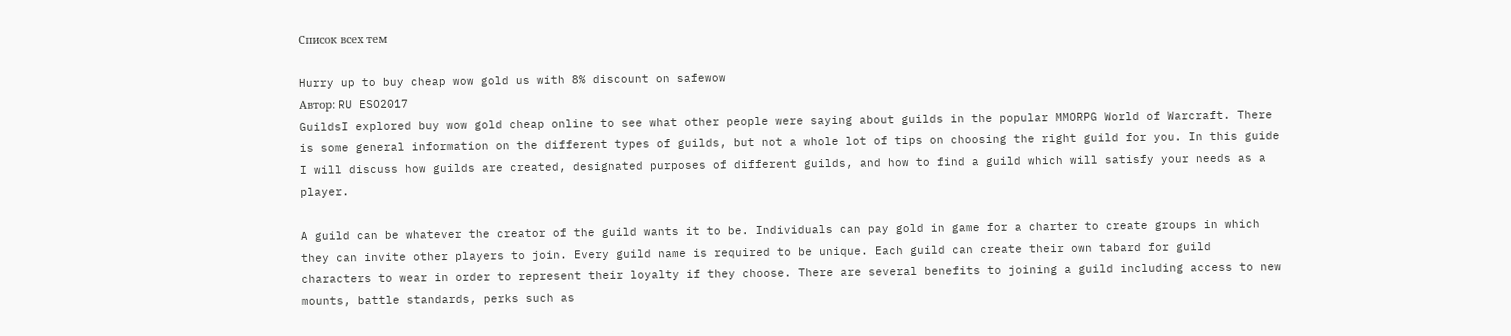Список всех тем

Hurry up to buy cheap wow gold us with 8% discount on safewow
Автор: RU ESO2017
GuildsI explored buy wow gold cheap online to see what other people were saying about guilds in the popular MMORPG World of Warcraft. There is some general information on the different types of guilds, but not a whole lot of tips on choosing the right guild for you. In this guide I will discuss how guilds are created, designated purposes of different guilds, and how to find a guild which will satisfy your needs as a player.

A guild can be whatever the creator of the guild wants it to be. Individuals can pay gold in game for a charter to create groups in which they can invite other players to join. Every guild name is required to be unique. Each guild can create their own tabard for guild characters to wear in order to represent their loyalty if they choose. There are several benefits to joining a guild including access to new mounts, battle standards, perks such as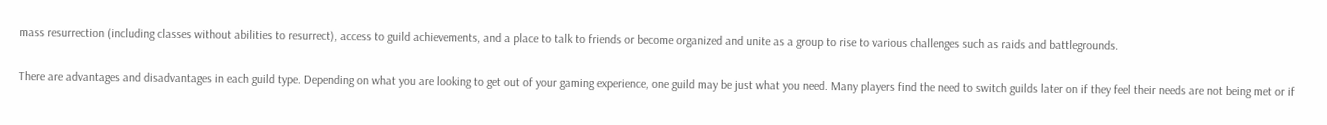mass resurrection (including classes without abilities to resurrect), access to guild achievements, and a place to talk to friends or become organized and unite as a group to rise to various challenges such as raids and battlegrounds.

There are advantages and disadvantages in each guild type. Depending on what you are looking to get out of your gaming experience, one guild may be just what you need. Many players find the need to switch guilds later on if they feel their needs are not being met or if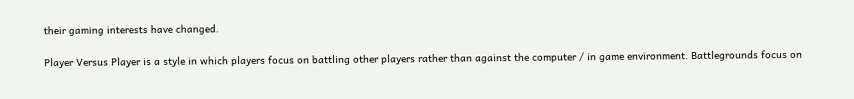their gaming interests have changed.

Player Versus Player is a style in which players focus on battling other players rather than against the computer / in game environment. Battlegrounds focus on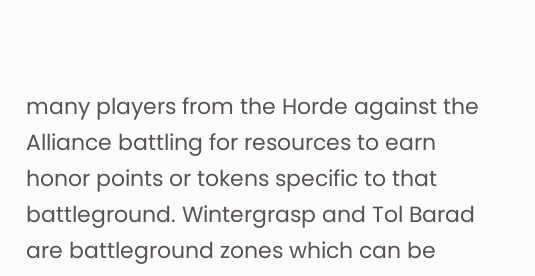many players from the Horde against the Alliance battling for resources to earn honor points or tokens specific to that battleground. Wintergrasp and Tol Barad are battleground zones which can be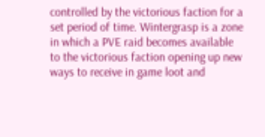controlled by the victorious faction for a set period of time. Wintergrasp is a zone in which a PVE raid becomes available to the victorious faction opening up new ways to receive in game loot and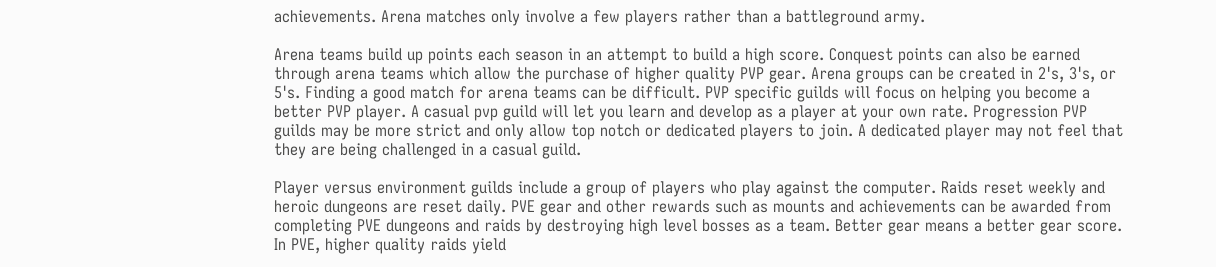achievements. Arena matches only involve a few players rather than a battleground army.

Arena teams build up points each season in an attempt to build a high score. Conquest points can also be earned through arena teams which allow the purchase of higher quality PVP gear. Arena groups can be created in 2's, 3's, or 5's. Finding a good match for arena teams can be difficult. PVP specific guilds will focus on helping you become a better PVP player. A casual pvp guild will let you learn and develop as a player at your own rate. Progression PVP guilds may be more strict and only allow top notch or dedicated players to join. A dedicated player may not feel that they are being challenged in a casual guild.

Player versus environment guilds include a group of players who play against the computer. Raids reset weekly and heroic dungeons are reset daily. PVE gear and other rewards such as mounts and achievements can be awarded from completing PVE dungeons and raids by destroying high level bosses as a team. Better gear means a better gear score. In PVE, higher quality raids yield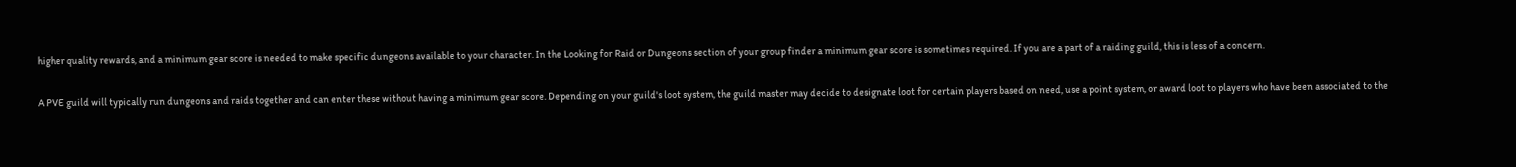higher quality rewards, and a minimum gear score is needed to make specific dungeons available to your character. In the Looking for Raid or Dungeons section of your group finder a minimum gear score is sometimes required. If you are a part of a raiding guild, this is less of a concern.

A PVE guild will typically run dungeons and raids together and can enter these without having a minimum gear score. Depending on your guild's loot system, the guild master may decide to designate loot for certain players based on need, use a point system, or award loot to players who have been associated to the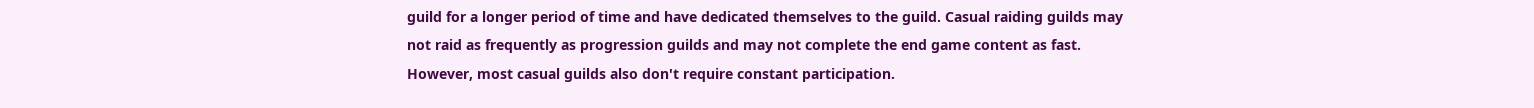guild for a longer period of time and have dedicated themselves to the guild. Casual raiding guilds may not raid as frequently as progression guilds and may not complete the end game content as fast. However, most casual guilds also don't require constant participation.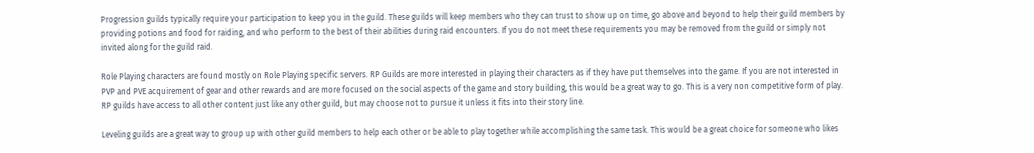Progression guilds typically require your participation to keep you in the guild. These guilds will keep members who they can trust to show up on time, go above and beyond to help their guild members by providing potions and food for raiding, and who perform to the best of their abilities during raid encounters. If you do not meet these requirements you may be removed from the guild or simply not invited along for the guild raid.

Role Playing characters are found mostly on Role Playing specific servers. RP Guilds are more interested in playing their characters as if they have put themselves into the game. If you are not interested in PVP and PVE acquirement of gear and other rewards and are more focused on the social aspects of the game and story building, this would be a great way to go. This is a very non competitive form of play. RP guilds have access to all other content just like any other guild, but may choose not to pursue it unless it fits into their story line.

Leveling guilds are a great way to group up with other guild members to help each other or be able to play together while accomplishing the same task. This would be a great choice for someone who likes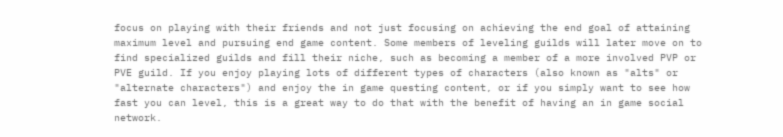focus on playing with their friends and not just focusing on achieving the end goal of attaining maximum level and pursuing end game content. Some members of leveling guilds will later move on to find specialized guilds and fill their niche, such as becoming a member of a more involved PVP or PVE guild. If you enjoy playing lots of different types of characters (also known as "alts" or "alternate characters") and enjoy the in game questing content, or if you simply want to see how fast you can level, this is a great way to do that with the benefit of having an in game social network.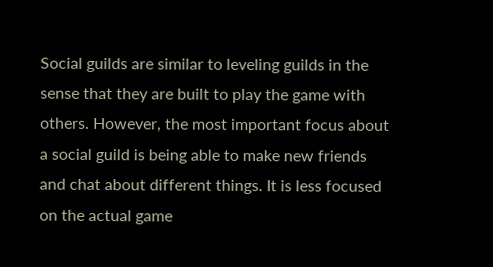Social guilds are similar to leveling guilds in the sense that they are built to play the game with others. However, the most important focus about a social guild is being able to make new friends and chat about different things. It is less focused on the actual game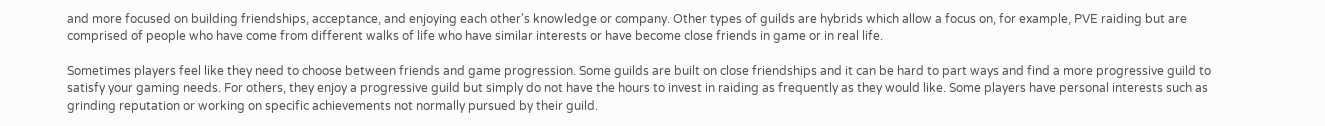and more focused on building friendships, acceptance, and enjoying each other's knowledge or company. Other types of guilds are hybrids which allow a focus on, for example, PVE raiding but are comprised of people who have come from different walks of life who have similar interests or have become close friends in game or in real life.

Sometimes players feel like they need to choose between friends and game progression. Some guilds are built on close friendships and it can be hard to part ways and find a more progressive guild to satisfy your gaming needs. For others, they enjoy a progressive guild but simply do not have the hours to invest in raiding as frequently as they would like. Some players have personal interests such as grinding reputation or working on specific achievements not normally pursued by their guild.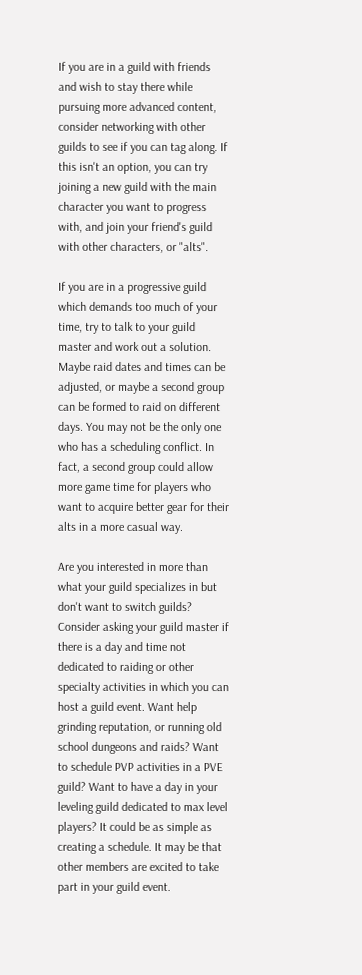If you are in a guild with friends and wish to stay there while pursuing more advanced content, consider networking with other guilds to see if you can tag along. If this isn't an option, you can try joining a new guild with the main character you want to progress with, and join your friend's guild with other characters, or "alts".

If you are in a progressive guild which demands too much of your time, try to talk to your guild master and work out a solution. Maybe raid dates and times can be adjusted, or maybe a second group can be formed to raid on different days. You may not be the only one who has a scheduling conflict. In fact, a second group could allow more game time for players who want to acquire better gear for their alts in a more casual way.

Are you interested in more than what your guild specializes in but don't want to switch guilds? Consider asking your guild master if there is a day and time not dedicated to raiding or other specialty activities in which you can host a guild event. Want help grinding reputation, or running old school dungeons and raids? Want to schedule PVP activities in a PVE guild? Want to have a day in your leveling guild dedicated to max level players? It could be as simple as creating a schedule. It may be that other members are excited to take part in your guild event.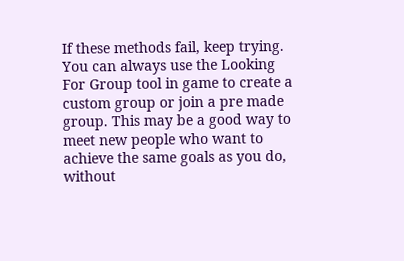If these methods fail, keep trying. You can always use the Looking For Group tool in game to create a custom group or join a pre made group. This may be a good way to meet new people who want to achieve the same goals as you do, without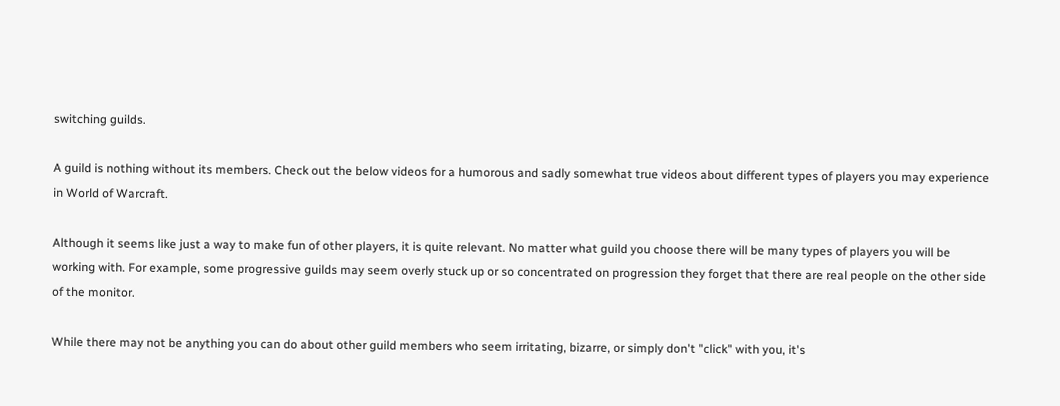switching guilds.

A guild is nothing without its members. Check out the below videos for a humorous and sadly somewhat true videos about different types of players you may experience in World of Warcraft.

Although it seems like just a way to make fun of other players, it is quite relevant. No matter what guild you choose there will be many types of players you will be working with. For example, some progressive guilds may seem overly stuck up or so concentrated on progression they forget that there are real people on the other side of the monitor.

While there may not be anything you can do about other guild members who seem irritating, bizarre, or simply don't "click" with you, it's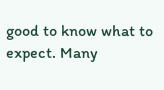good to know what to expect. Many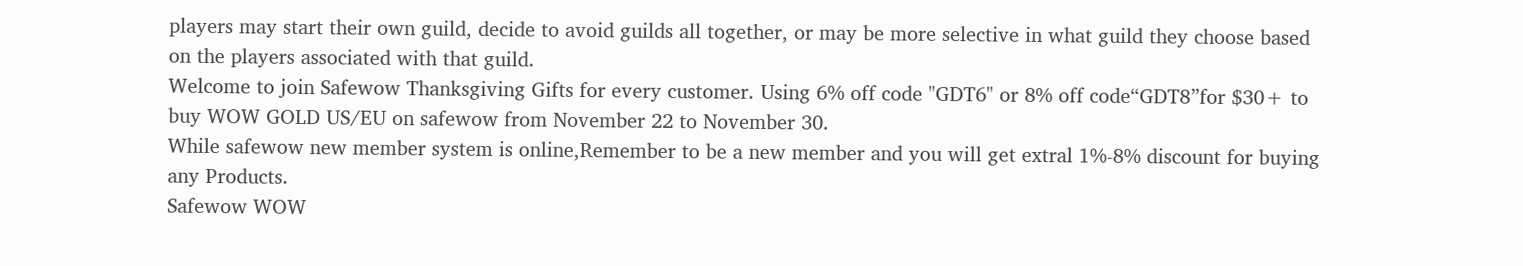players may start their own guild, decide to avoid guilds all together, or may be more selective in what guild they choose based on the players associated with that guild.
Welcome to join Safewow Thanksgiving Gifts for every customer. Using 6% off code "GDT6" or 8% off code“GDT8”for $30+ to buy WOW GOLD US/EU on safewow from November 22 to November 30.
While safewow new member system is online,Remember to be a new member and you will get extral 1%-8% discount for buying any Products.
Safewow WOW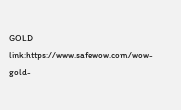GOLD link:https://www.safewow.com/wow-gold-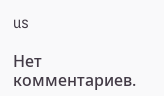us

Нет комментариев.